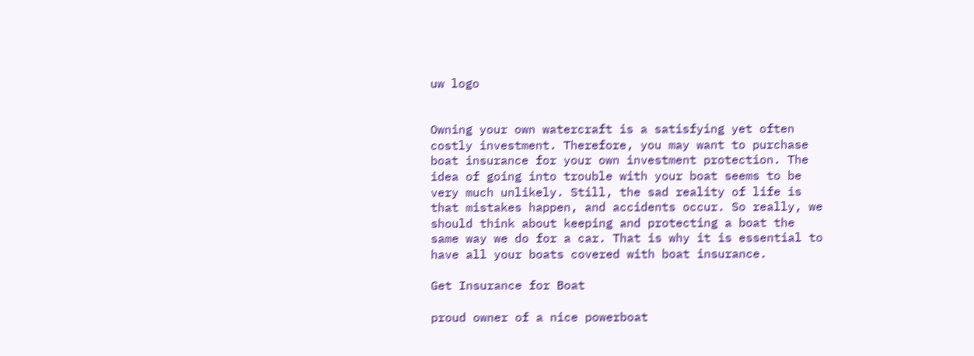uw logo


Owning your own watercraft is a satisfying yet often costly investment. Therefore, you may want to purchase boat insurance for your own investment protection. The idea of going into trouble with your boat seems to be very much unlikely. Still, the sad reality of life is that mistakes happen, and accidents occur. So really, we should think about keeping and protecting a boat the same way we do for a car. That is why it is essential to have all your boats covered with boat insurance.

Get Insurance for Boat

proud owner of a nice powerboat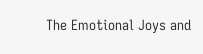The Emotional Joys and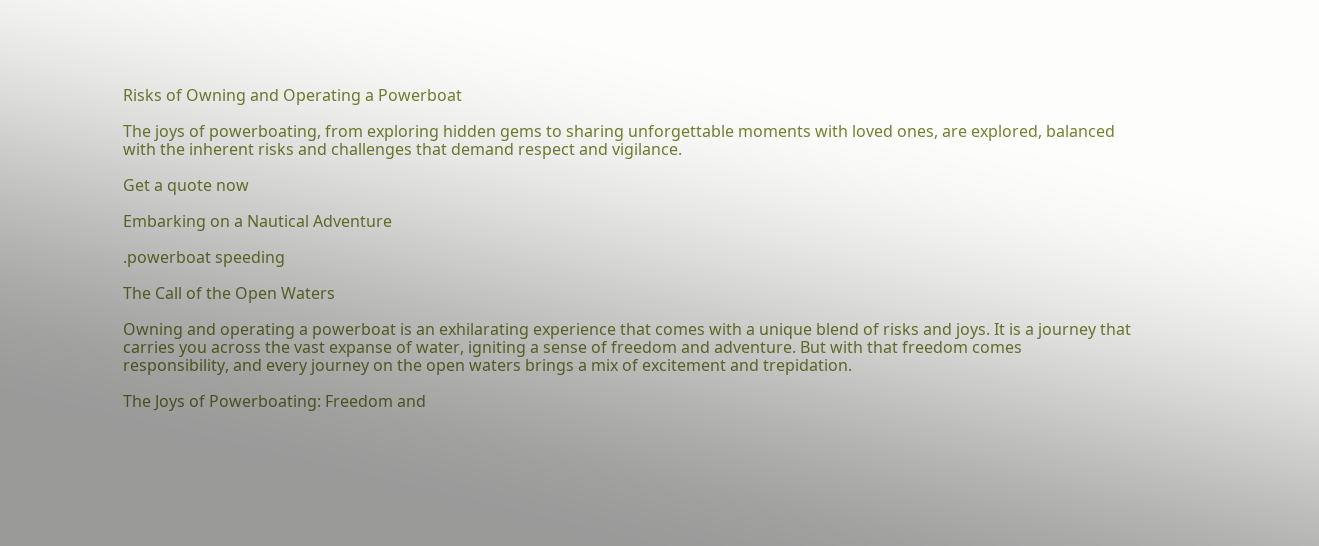Risks of Owning and Operating a Powerboat

The joys of powerboating, from exploring hidden gems to sharing unforgettable moments with loved ones, are explored, balanced with the inherent risks and challenges that demand respect and vigilance.

Get a quote now

Embarking on a Nautical Adventure

.powerboat speeding

The Call of the Open Waters

Owning and operating a powerboat is an exhilarating experience that comes with a unique blend of risks and joys. It is a journey that carries you across the vast expanse of water, igniting a sense of freedom and adventure. But with that freedom comes responsibility, and every journey on the open waters brings a mix of excitement and trepidation.

The Joys of Powerboating: Freedom and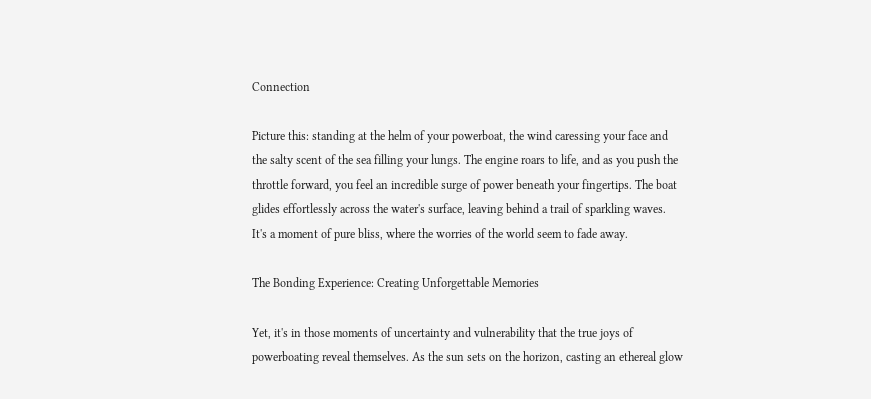Connection

Picture this: standing at the helm of your powerboat, the wind caressing your face and the salty scent of the sea filling your lungs. The engine roars to life, and as you push the throttle forward, you feel an incredible surge of power beneath your fingertips. The boat glides effortlessly across the water's surface, leaving behind a trail of sparkling waves. It's a moment of pure bliss, where the worries of the world seem to fade away.

The Bonding Experience: Creating Unforgettable Memories

Yet, it's in those moments of uncertainty and vulnerability that the true joys of powerboating reveal themselves. As the sun sets on the horizon, casting an ethereal glow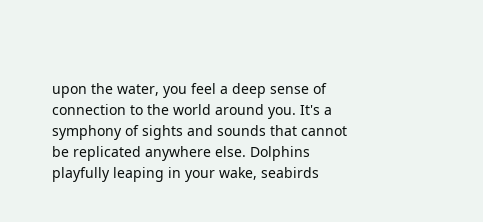upon the water, you feel a deep sense of connection to the world around you. It's a symphony of sights and sounds that cannot be replicated anywhere else. Dolphins playfully leaping in your wake, seabirds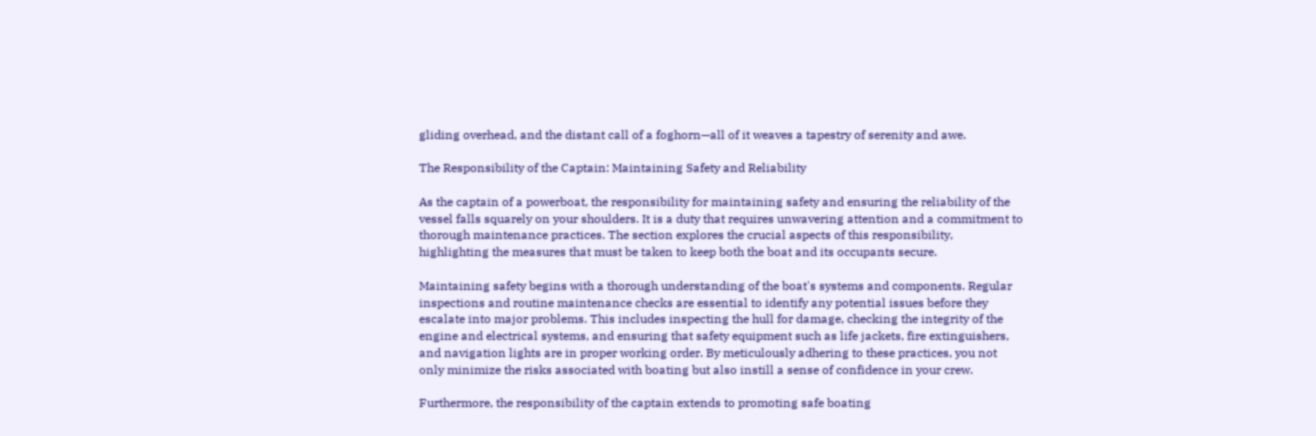gliding overhead, and the distant call of a foghorn—all of it weaves a tapestry of serenity and awe.

The Responsibility of the Captain: Maintaining Safety and Reliability

As the captain of a powerboat, the responsibility for maintaining safety and ensuring the reliability of the vessel falls squarely on your shoulders. It is a duty that requires unwavering attention and a commitment to thorough maintenance practices. The section explores the crucial aspects of this responsibility, highlighting the measures that must be taken to keep both the boat and its occupants secure.

Maintaining safety begins with a thorough understanding of the boat's systems and components. Regular inspections and routine maintenance checks are essential to identify any potential issues before they escalate into major problems. This includes inspecting the hull for damage, checking the integrity of the engine and electrical systems, and ensuring that safety equipment such as life jackets, fire extinguishers, and navigation lights are in proper working order. By meticulously adhering to these practices, you not only minimize the risks associated with boating but also instill a sense of confidence in your crew.

Furthermore, the responsibility of the captain extends to promoting safe boating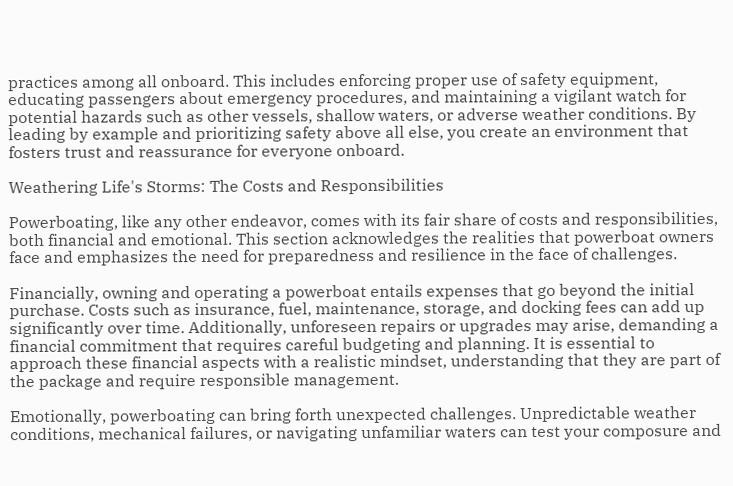practices among all onboard. This includes enforcing proper use of safety equipment, educating passengers about emergency procedures, and maintaining a vigilant watch for potential hazards such as other vessels, shallow waters, or adverse weather conditions. By leading by example and prioritizing safety above all else, you create an environment that fosters trust and reassurance for everyone onboard.

Weathering Life's Storms: The Costs and Responsibilities

Powerboating, like any other endeavor, comes with its fair share of costs and responsibilities, both financial and emotional. This section acknowledges the realities that powerboat owners face and emphasizes the need for preparedness and resilience in the face of challenges.

Financially, owning and operating a powerboat entails expenses that go beyond the initial purchase. Costs such as insurance, fuel, maintenance, storage, and docking fees can add up significantly over time. Additionally, unforeseen repairs or upgrades may arise, demanding a financial commitment that requires careful budgeting and planning. It is essential to approach these financial aspects with a realistic mindset, understanding that they are part of the package and require responsible management.

Emotionally, powerboating can bring forth unexpected challenges. Unpredictable weather conditions, mechanical failures, or navigating unfamiliar waters can test your composure and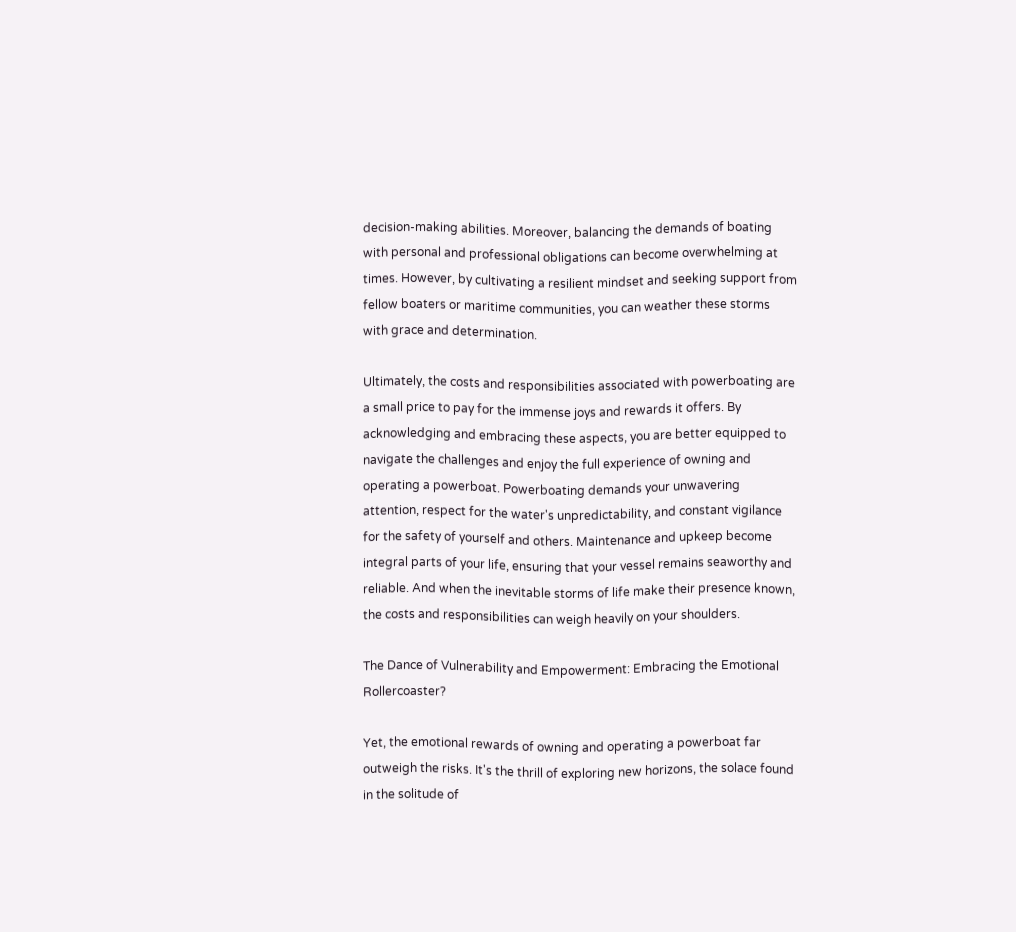decision-making abilities. Moreover, balancing the demands of boating with personal and professional obligations can become overwhelming at times. However, by cultivating a resilient mindset and seeking support from fellow boaters or maritime communities, you can weather these storms with grace and determination.

Ultimately, the costs and responsibilities associated with powerboating are a small price to pay for the immense joys and rewards it offers. By acknowledging and embracing these aspects, you are better equipped to navigate the challenges and enjoy the full experience of owning and operating a powerboat. Powerboating demands your unwavering attention, respect for the water's unpredictability, and constant vigilance for the safety of yourself and others. Maintenance and upkeep become integral parts of your life, ensuring that your vessel remains seaworthy and reliable. And when the inevitable storms of life make their presence known, the costs and responsibilities can weigh heavily on your shoulders.

The Dance of Vulnerability and Empowerment: Embracing the Emotional Rollercoaster?

Yet, the emotional rewards of owning and operating a powerboat far outweigh the risks. It's the thrill of exploring new horizons, the solace found in the solitude of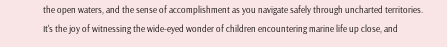the open waters, and the sense of accomplishment as you navigate safely through uncharted territories. It's the joy of witnessing the wide-eyed wonder of children encountering marine life up close, and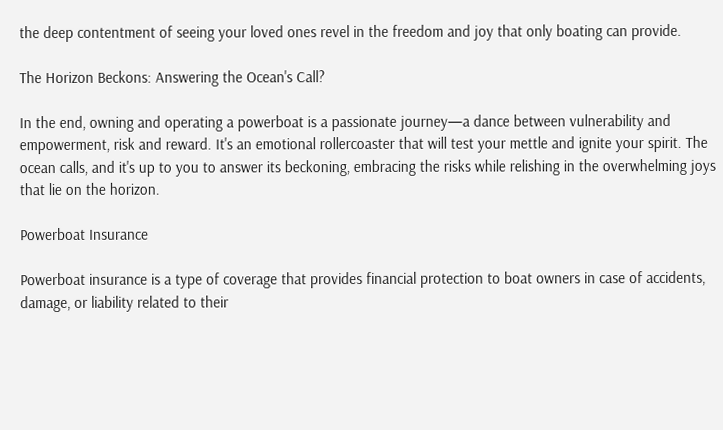the deep contentment of seeing your loved ones revel in the freedom and joy that only boating can provide.

The Horizon Beckons: Answering the Ocean's Call?

In the end, owning and operating a powerboat is a passionate journey—a dance between vulnerability and empowerment, risk and reward. It's an emotional rollercoaster that will test your mettle and ignite your spirit. The ocean calls, and it's up to you to answer its beckoning, embracing the risks while relishing in the overwhelming joys that lie on the horizon.

Powerboat Insurance

Powerboat insurance is a type of coverage that provides financial protection to boat owners in case of accidents, damage, or liability related to their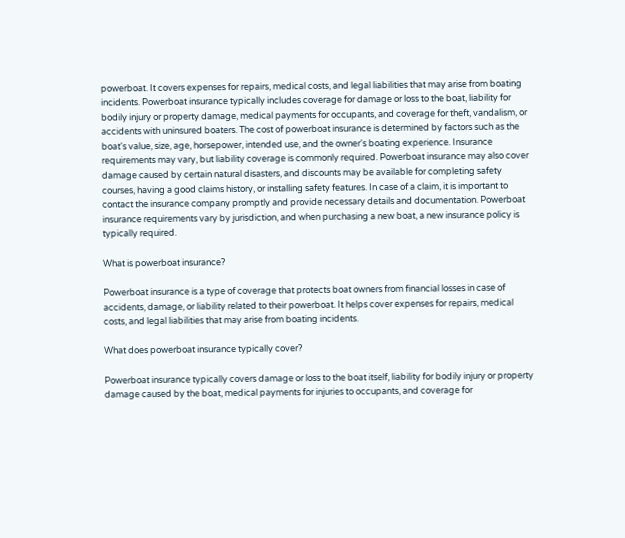powerboat. It covers expenses for repairs, medical costs, and legal liabilities that may arise from boating incidents. Powerboat insurance typically includes coverage for damage or loss to the boat, liability for bodily injury or property damage, medical payments for occupants, and coverage for theft, vandalism, or accidents with uninsured boaters. The cost of powerboat insurance is determined by factors such as the boat's value, size, age, horsepower, intended use, and the owner's boating experience. Insurance requirements may vary, but liability coverage is commonly required. Powerboat insurance may also cover damage caused by certain natural disasters, and discounts may be available for completing safety courses, having a good claims history, or installing safety features. In case of a claim, it is important to contact the insurance company promptly and provide necessary details and documentation. Powerboat insurance requirements vary by jurisdiction, and when purchasing a new boat, a new insurance policy is typically required.

What is powerboat insurance?

Powerboat insurance is a type of coverage that protects boat owners from financial losses in case of accidents, damage, or liability related to their powerboat. It helps cover expenses for repairs, medical costs, and legal liabilities that may arise from boating incidents.

What does powerboat insurance typically cover?

Powerboat insurance typically covers damage or loss to the boat itself, liability for bodily injury or property damage caused by the boat, medical payments for injuries to occupants, and coverage for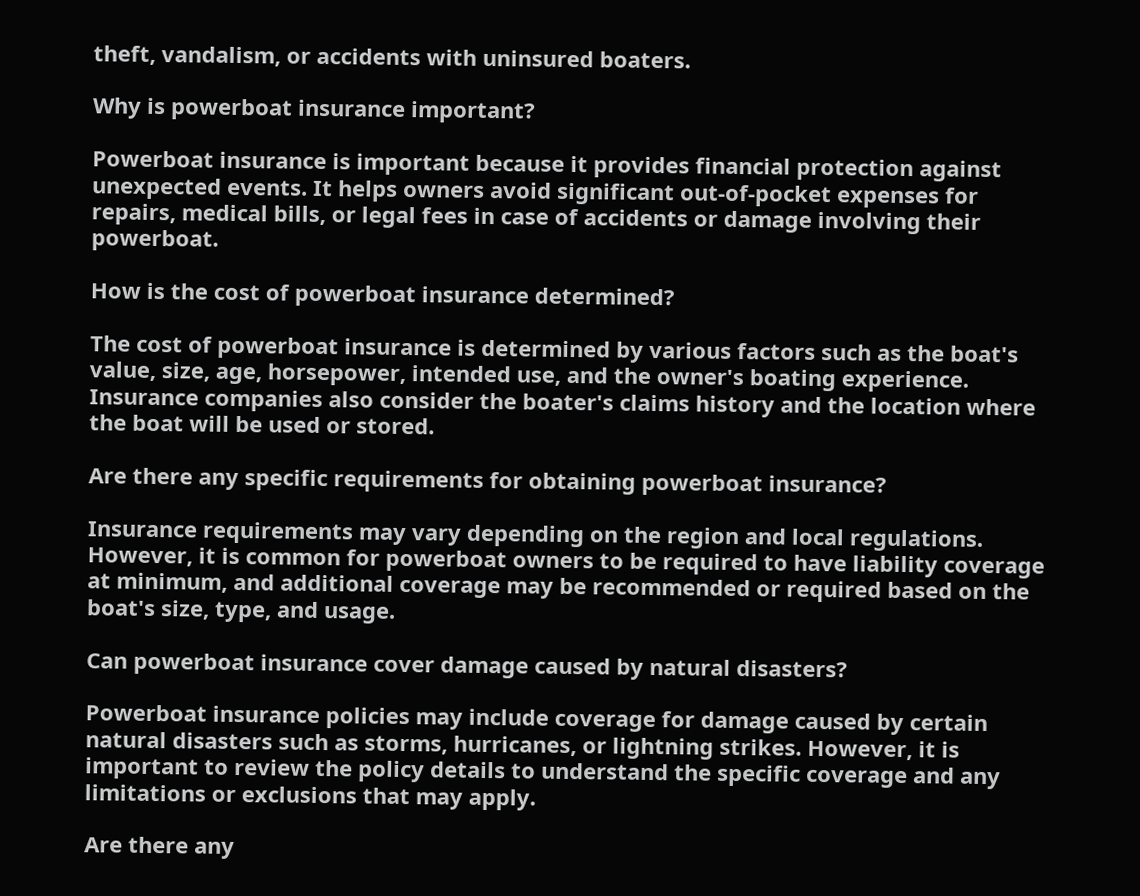theft, vandalism, or accidents with uninsured boaters.

Why is powerboat insurance important?

Powerboat insurance is important because it provides financial protection against unexpected events. It helps owners avoid significant out-of-pocket expenses for repairs, medical bills, or legal fees in case of accidents or damage involving their powerboat.

How is the cost of powerboat insurance determined?

The cost of powerboat insurance is determined by various factors such as the boat's value, size, age, horsepower, intended use, and the owner's boating experience. Insurance companies also consider the boater's claims history and the location where the boat will be used or stored.

Are there any specific requirements for obtaining powerboat insurance?

Insurance requirements may vary depending on the region and local regulations. However, it is common for powerboat owners to be required to have liability coverage at minimum, and additional coverage may be recommended or required based on the boat's size, type, and usage.

Can powerboat insurance cover damage caused by natural disasters?

Powerboat insurance policies may include coverage for damage caused by certain natural disasters such as storms, hurricanes, or lightning strikes. However, it is important to review the policy details to understand the specific coverage and any limitations or exclusions that may apply.

Are there any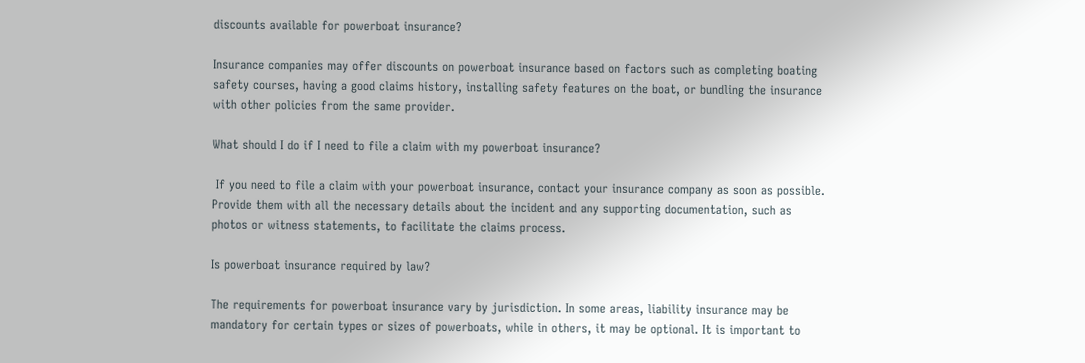discounts available for powerboat insurance?

Insurance companies may offer discounts on powerboat insurance based on factors such as completing boating safety courses, having a good claims history, installing safety features on the boat, or bundling the insurance with other policies from the same provider.

What should I do if I need to file a claim with my powerboat insurance?

 If you need to file a claim with your powerboat insurance, contact your insurance company as soon as possible. Provide them with all the necessary details about the incident and any supporting documentation, such as photos or witness statements, to facilitate the claims process.

Is powerboat insurance required by law?

The requirements for powerboat insurance vary by jurisdiction. In some areas, liability insurance may be mandatory for certain types or sizes of powerboats, while in others, it may be optional. It is important to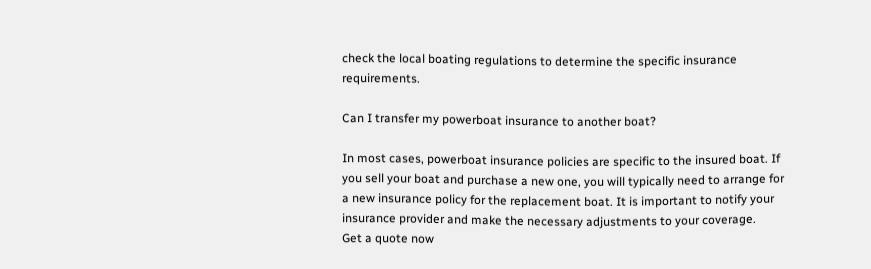check the local boating regulations to determine the specific insurance requirements.

Can I transfer my powerboat insurance to another boat?

In most cases, powerboat insurance policies are specific to the insured boat. If you sell your boat and purchase a new one, you will typically need to arrange for a new insurance policy for the replacement boat. It is important to notify your insurance provider and make the necessary adjustments to your coverage.
Get a quote now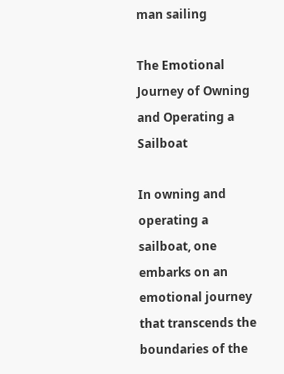man sailing

The Emotional Journey of Owning and Operating a Sailboat

In owning and operating a sailboat, one embarks on an emotional journey that transcends the boundaries of the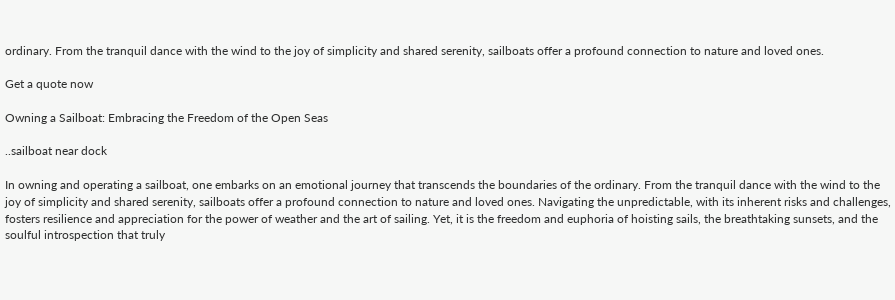ordinary. From the tranquil dance with the wind to the joy of simplicity and shared serenity, sailboats offer a profound connection to nature and loved ones.

Get a quote now

Owning a Sailboat: Embracing the Freedom of the Open Seas

..sailboat near dock

In owning and operating a sailboat, one embarks on an emotional journey that transcends the boundaries of the ordinary. From the tranquil dance with the wind to the joy of simplicity and shared serenity, sailboats offer a profound connection to nature and loved ones. Navigating the unpredictable, with its inherent risks and challenges, fosters resilience and appreciation for the power of weather and the art of sailing. Yet, it is the freedom and euphoria of hoisting sails, the breathtaking sunsets, and the soulful introspection that truly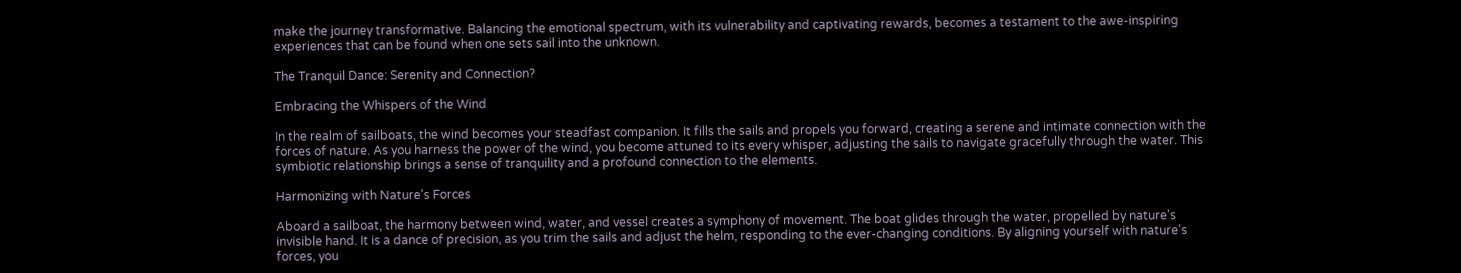make the journey transformative. Balancing the emotional spectrum, with its vulnerability and captivating rewards, becomes a testament to the awe-inspiring experiences that can be found when one sets sail into the unknown.

The Tranquil Dance: Serenity and Connection?

Embracing the Whispers of the Wind

In the realm of sailboats, the wind becomes your steadfast companion. It fills the sails and propels you forward, creating a serene and intimate connection with the forces of nature. As you harness the power of the wind, you become attuned to its every whisper, adjusting the sails to navigate gracefully through the water. This symbiotic relationship brings a sense of tranquility and a profound connection to the elements.

Harmonizing with Nature's Forces

Aboard a sailboat, the harmony between wind, water, and vessel creates a symphony of movement. The boat glides through the water, propelled by nature's invisible hand. It is a dance of precision, as you trim the sails and adjust the helm, responding to the ever-changing conditions. By aligning yourself with nature's forces, you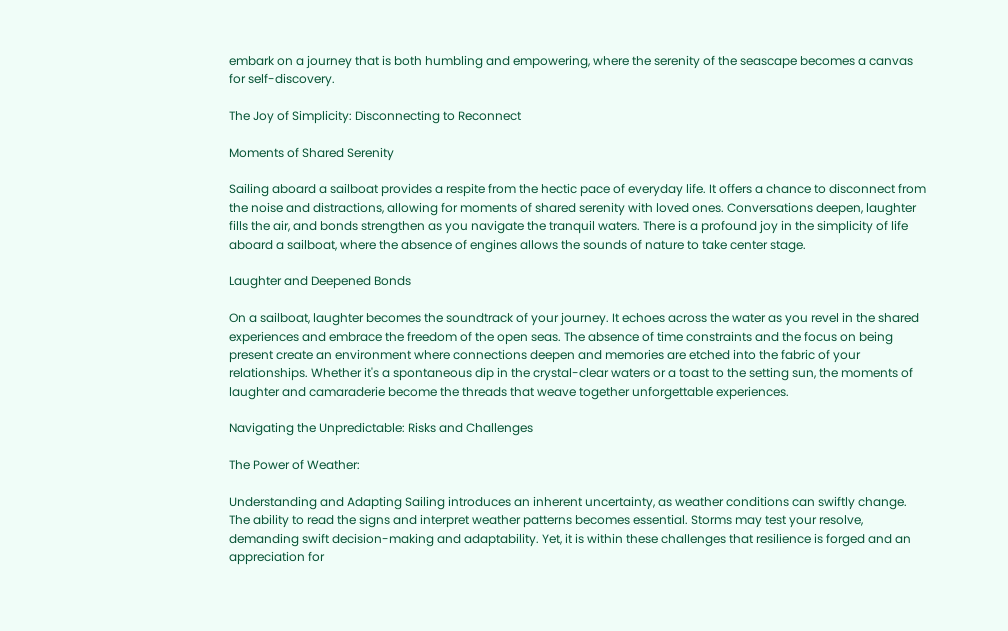embark on a journey that is both humbling and empowering, where the serenity of the seascape becomes a canvas for self-discovery.

The Joy of Simplicity: Disconnecting to Reconnect

Moments of Shared Serenity

Sailing aboard a sailboat provides a respite from the hectic pace of everyday life. It offers a chance to disconnect from the noise and distractions, allowing for moments of shared serenity with loved ones. Conversations deepen, laughter fills the air, and bonds strengthen as you navigate the tranquil waters. There is a profound joy in the simplicity of life aboard a sailboat, where the absence of engines allows the sounds of nature to take center stage.

Laughter and Deepened Bonds

On a sailboat, laughter becomes the soundtrack of your journey. It echoes across the water as you revel in the shared experiences and embrace the freedom of the open seas. The absence of time constraints and the focus on being present create an environment where connections deepen and memories are etched into the fabric of your relationships. Whether it's a spontaneous dip in the crystal-clear waters or a toast to the setting sun, the moments of laughter and camaraderie become the threads that weave together unforgettable experiences.

Navigating the Unpredictable: Risks and Challenges

The Power of Weather:

Understanding and Adapting Sailing introduces an inherent uncertainty, as weather conditions can swiftly change. The ability to read the signs and interpret weather patterns becomes essential. Storms may test your resolve, demanding swift decision-making and adaptability. Yet, it is within these challenges that resilience is forged and an appreciation for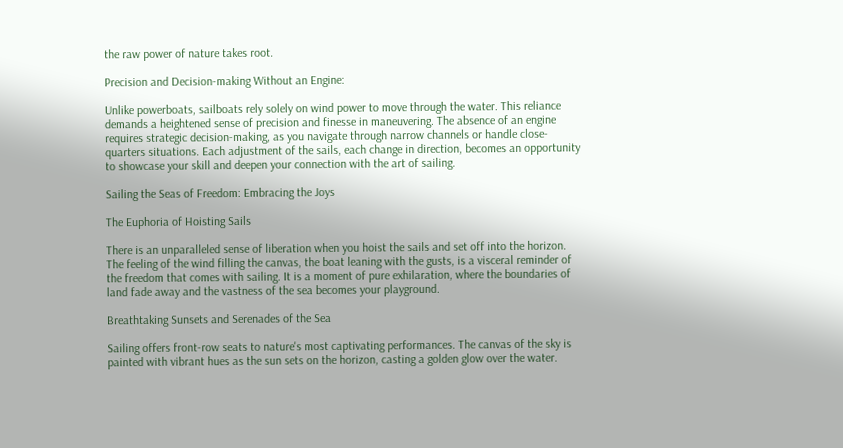the raw power of nature takes root.

Precision and Decision-making Without an Engine:

Unlike powerboats, sailboats rely solely on wind power to move through the water. This reliance demands a heightened sense of precision and finesse in maneuvering. The absence of an engine requires strategic decision-making, as you navigate through narrow channels or handle close-quarters situations. Each adjustment of the sails, each change in direction, becomes an opportunity to showcase your skill and deepen your connection with the art of sailing.

Sailing the Seas of Freedom: Embracing the Joys

The Euphoria of Hoisting Sails

There is an unparalleled sense of liberation when you hoist the sails and set off into the horizon. The feeling of the wind filling the canvas, the boat leaning with the gusts, is a visceral reminder of the freedom that comes with sailing. It is a moment of pure exhilaration, where the boundaries of land fade away and the vastness of the sea becomes your playground.

Breathtaking Sunsets and Serenades of the Sea

Sailing offers front-row seats to nature's most captivating performances. The canvas of the sky is painted with vibrant hues as the sun sets on the horizon, casting a golden glow over the water.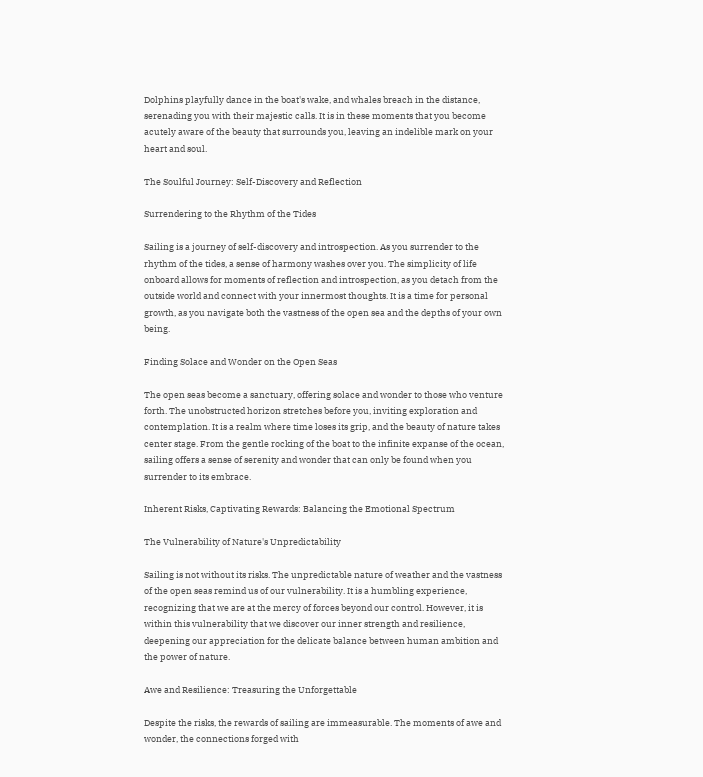Dolphins playfully dance in the boat's wake, and whales breach in the distance, serenading you with their majestic calls. It is in these moments that you become acutely aware of the beauty that surrounds you, leaving an indelible mark on your heart and soul.

The Soulful Journey: Self-Discovery and Reflection

Surrendering to the Rhythm of the Tides

Sailing is a journey of self-discovery and introspection. As you surrender to the rhythm of the tides, a sense of harmony washes over you. The simplicity of life onboard allows for moments of reflection and introspection, as you detach from the outside world and connect with your innermost thoughts. It is a time for personal growth, as you navigate both the vastness of the open sea and the depths of your own being.

Finding Solace and Wonder on the Open Seas

The open seas become a sanctuary, offering solace and wonder to those who venture forth. The unobstructed horizon stretches before you, inviting exploration and contemplation. It is a realm where time loses its grip, and the beauty of nature takes center stage. From the gentle rocking of the boat to the infinite expanse of the ocean, sailing offers a sense of serenity and wonder that can only be found when you surrender to its embrace.

Inherent Risks, Captivating Rewards: Balancing the Emotional Spectrum

The Vulnerability of Nature's Unpredictability

Sailing is not without its risks. The unpredictable nature of weather and the vastness of the open seas remind us of our vulnerability. It is a humbling experience, recognizing that we are at the mercy of forces beyond our control. However, it is within this vulnerability that we discover our inner strength and resilience, deepening our appreciation for the delicate balance between human ambition and the power of nature.

Awe and Resilience: Treasuring the Unforgettable

Despite the risks, the rewards of sailing are immeasurable. The moments of awe and wonder, the connections forged with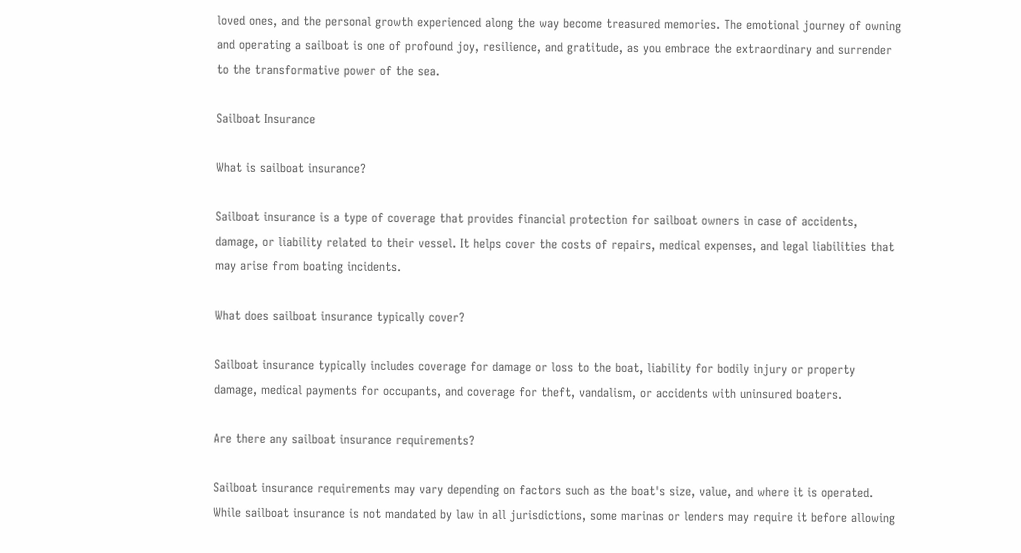loved ones, and the personal growth experienced along the way become treasured memories. The emotional journey of owning and operating a sailboat is one of profound joy, resilience, and gratitude, as you embrace the extraordinary and surrender to the transformative power of the sea.

Sailboat Insurance

What is sailboat insurance?

Sailboat insurance is a type of coverage that provides financial protection for sailboat owners in case of accidents, damage, or liability related to their vessel. It helps cover the costs of repairs, medical expenses, and legal liabilities that may arise from boating incidents.

What does sailboat insurance typically cover?

Sailboat insurance typically includes coverage for damage or loss to the boat, liability for bodily injury or property damage, medical payments for occupants, and coverage for theft, vandalism, or accidents with uninsured boaters.

Are there any sailboat insurance requirements?

Sailboat insurance requirements may vary depending on factors such as the boat's size, value, and where it is operated. While sailboat insurance is not mandated by law in all jurisdictions, some marinas or lenders may require it before allowing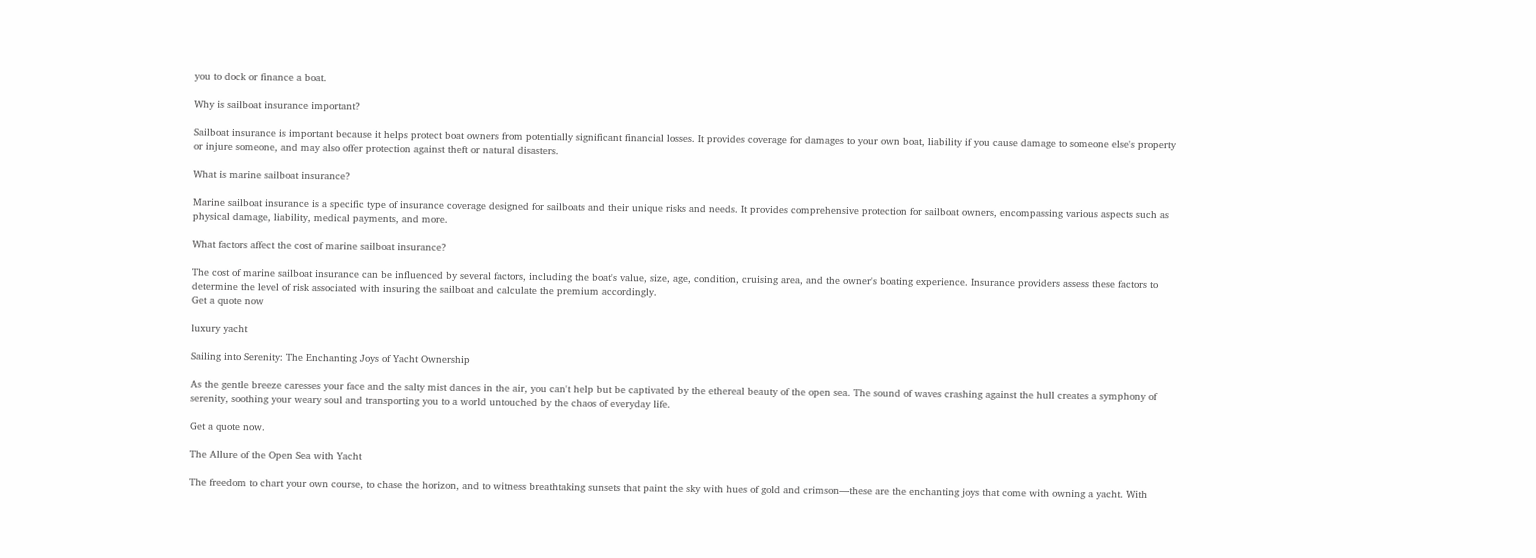you to dock or finance a boat.

Why is sailboat insurance important?

Sailboat insurance is important because it helps protect boat owners from potentially significant financial losses. It provides coverage for damages to your own boat, liability if you cause damage to someone else's property or injure someone, and may also offer protection against theft or natural disasters.

What is marine sailboat insurance?

Marine sailboat insurance is a specific type of insurance coverage designed for sailboats and their unique risks and needs. It provides comprehensive protection for sailboat owners, encompassing various aspects such as physical damage, liability, medical payments, and more.

What factors affect the cost of marine sailboat insurance?

The cost of marine sailboat insurance can be influenced by several factors, including the boat's value, size, age, condition, cruising area, and the owner's boating experience. Insurance providers assess these factors to determine the level of risk associated with insuring the sailboat and calculate the premium accordingly.
Get a quote now

luxury yacht

Sailing into Serenity: The Enchanting Joys of Yacht Ownership

As the gentle breeze caresses your face and the salty mist dances in the air, you can't help but be captivated by the ethereal beauty of the open sea. The sound of waves crashing against the hull creates a symphony of serenity, soothing your weary soul and transporting you to a world untouched by the chaos of everyday life.

Get a quote now.

The Allure of the Open Sea with Yacht

The freedom to chart your own course, to chase the horizon, and to witness breathtaking sunsets that paint the sky with hues of gold and crimson—these are the enchanting joys that come with owning a yacht. With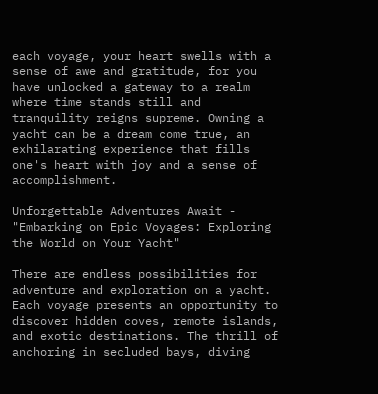each voyage, your heart swells with a sense of awe and gratitude, for you have unlocked a gateway to a realm where time stands still and tranquility reigns supreme. Owning a yacht can be a dream come true, an exhilarating experience that fills one's heart with joy and a sense of accomplishment.

Unforgettable Adventures Await - "Embarking on Epic Voyages: Exploring the World on Your Yacht"

There are endless possibilities for adventure and exploration on a yacht. Each voyage presents an opportunity to discover hidden coves, remote islands, and exotic destinations. The thrill of anchoring in secluded bays, diving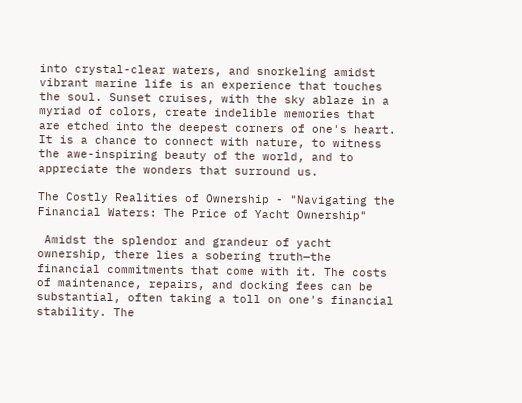into crystal-clear waters, and snorkeling amidst vibrant marine life is an experience that touches the soul. Sunset cruises, with the sky ablaze in a myriad of colors, create indelible memories that are etched into the deepest corners of one's heart. It is a chance to connect with nature, to witness the awe-inspiring beauty of the world, and to appreciate the wonders that surround us.

The Costly Realities of Ownership - "Navigating the Financial Waters: The Price of Yacht Ownership"

 Amidst the splendor and grandeur of yacht ownership, there lies a sobering truth—the financial commitments that come with it. The costs of maintenance, repairs, and docking fees can be substantial, often taking a toll on one's financial stability. The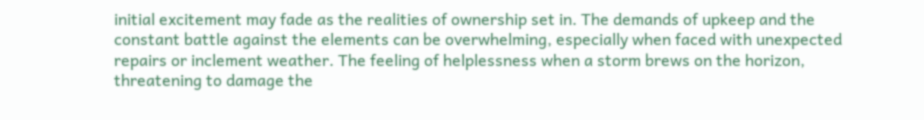initial excitement may fade as the realities of ownership set in. The demands of upkeep and the constant battle against the elements can be overwhelming, especially when faced with unexpected repairs or inclement weather. The feeling of helplessness when a storm brews on the horizon, threatening to damage the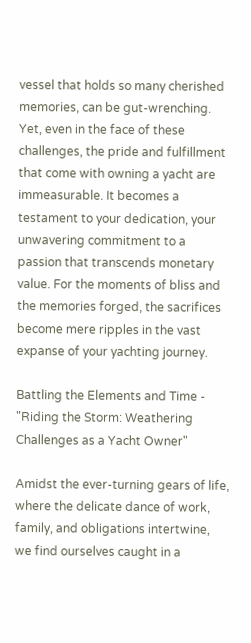vessel that holds so many cherished memories, can be gut-wrenching. Yet, even in the face of these challenges, the pride and fulfillment that come with owning a yacht are immeasurable. It becomes a testament to your dedication, your unwavering commitment to a passion that transcends monetary value. For the moments of bliss and the memories forged, the sacrifices become mere ripples in the vast expanse of your yachting journey.

Battling the Elements and Time - "Riding the Storm: Weathering Challenges as a Yacht Owner"

Amidst the ever-turning gears of life, where the delicate dance of work, family, and obligations intertwine, we find ourselves caught in a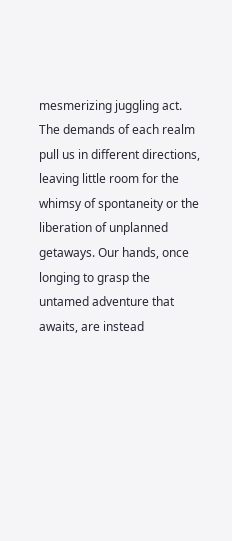mesmerizing juggling act. The demands of each realm pull us in different directions, leaving little room for the whimsy of spontaneity or the liberation of unplanned getaways. Our hands, once longing to grasp the untamed adventure that awaits, are instead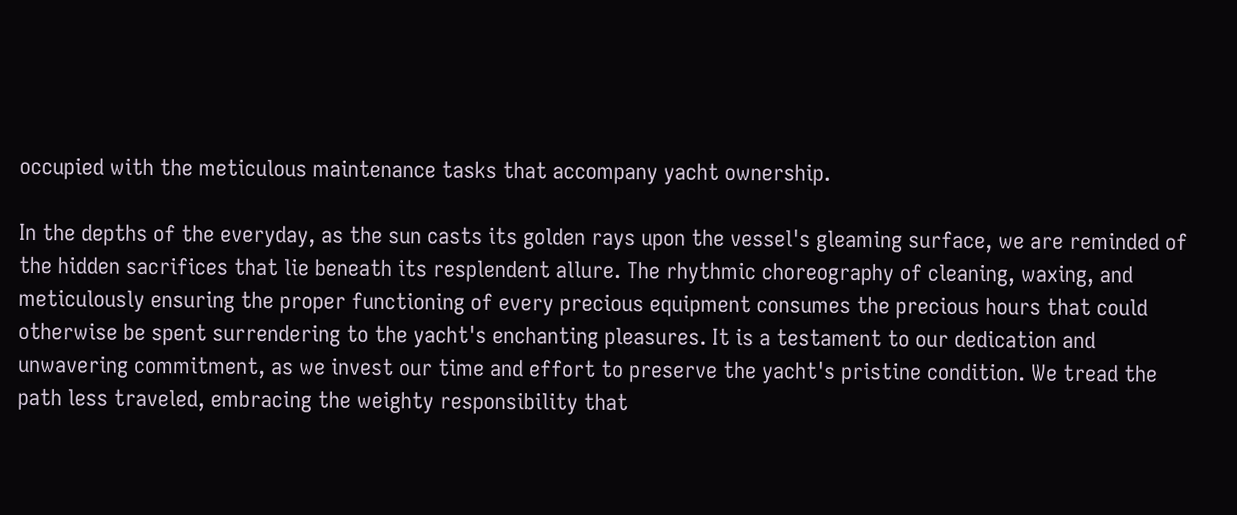occupied with the meticulous maintenance tasks that accompany yacht ownership.

In the depths of the everyday, as the sun casts its golden rays upon the vessel's gleaming surface, we are reminded of the hidden sacrifices that lie beneath its resplendent allure. The rhythmic choreography of cleaning, waxing, and meticulously ensuring the proper functioning of every precious equipment consumes the precious hours that could otherwise be spent surrendering to the yacht's enchanting pleasures. It is a testament to our dedication and unwavering commitment, as we invest our time and effort to preserve the yacht's pristine condition. We tread the path less traveled, embracing the weighty responsibility that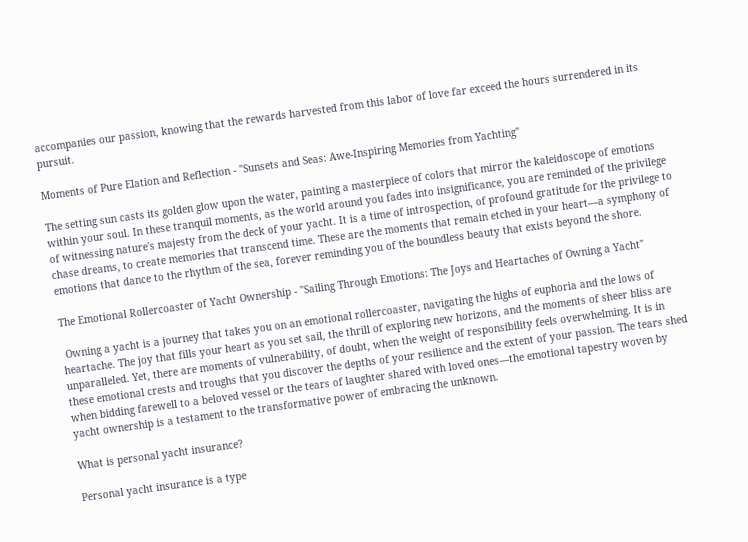accompanies our passion, knowing that the rewards harvested from this labor of love far exceed the hours surrendered in its pursuit.

Moments of Pure Elation and Reflection - "Sunsets and Seas: Awe-Inspiring Memories from Yachting"

The setting sun casts its golden glow upon the water, painting a masterpiece of colors that mirror the kaleidoscope of emotions within your soul. In these tranquil moments, as the world around you fades into insignificance, you are reminded of the privilege of witnessing nature's majesty from the deck of your yacht. It is a time of introspection, of profound gratitude for the privilege to chase dreams, to create memories that transcend time. These are the moments that remain etched in your heart—a symphony of emotions that dance to the rhythm of the sea, forever reminding you of the boundless beauty that exists beyond the shore.

The Emotional Rollercoaster of Yacht Ownership - "Sailing Through Emotions: The Joys and Heartaches of Owning a Yacht"

 Owning a yacht is a journey that takes you on an emotional rollercoaster, navigating the highs of euphoria and the lows of heartache. The joy that fills your heart as you set sail, the thrill of exploring new horizons, and the moments of sheer bliss are unparalleled. Yet, there are moments of vulnerability, of doubt, when the weight of responsibility feels overwhelming. It is in these emotional crests and troughs that you discover the depths of your resilience and the extent of your passion. The tears shed when bidding farewell to a beloved vessel or the tears of laughter shared with loved ones—the emotional tapestry woven by yacht ownership is a testament to the transformative power of embracing the unknown.

What is personal yacht insurance?

Personal yacht insurance is a type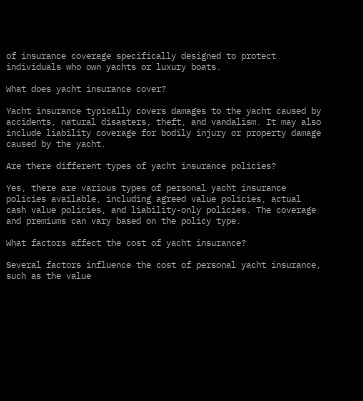of insurance coverage specifically designed to protect individuals who own yachts or luxury boats.

What does yacht insurance cover?

Yacht insurance typically covers damages to the yacht caused by accidents, natural disasters, theft, and vandalism. It may also include liability coverage for bodily injury or property damage caused by the yacht.

Are there different types of yacht insurance policies?

Yes, there are various types of personal yacht insurance policies available, including agreed value policies, actual cash value policies, and liability-only policies. The coverage and premiums can vary based on the policy type.

What factors affect the cost of yacht insurance?

Several factors influence the cost of personal yacht insurance, such as the value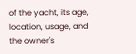of the yacht, its age, location, usage, and the owner's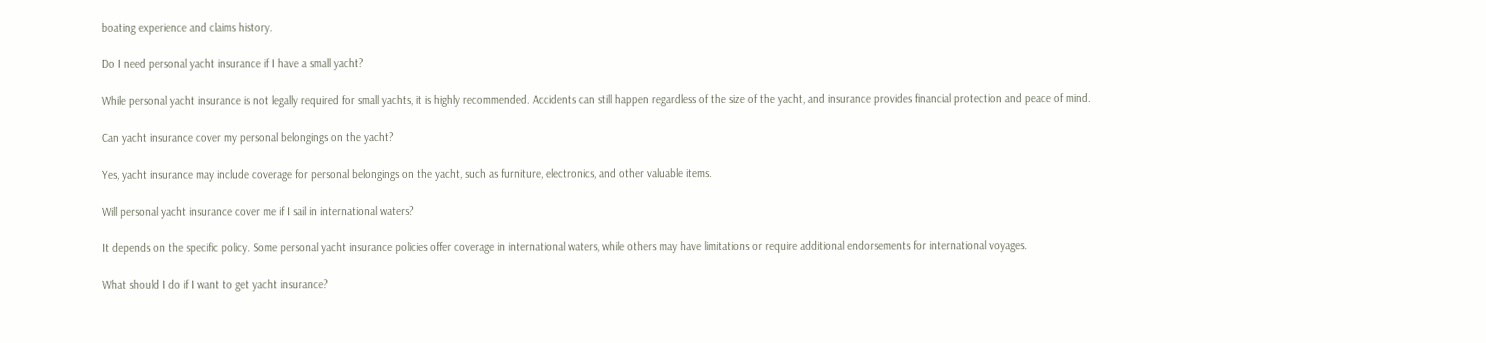boating experience and claims history.

Do I need personal yacht insurance if I have a small yacht?

While personal yacht insurance is not legally required for small yachts, it is highly recommended. Accidents can still happen regardless of the size of the yacht, and insurance provides financial protection and peace of mind.

Can yacht insurance cover my personal belongings on the yacht?

Yes, yacht insurance may include coverage for personal belongings on the yacht, such as furniture, electronics, and other valuable items.

Will personal yacht insurance cover me if I sail in international waters?

It depends on the specific policy. Some personal yacht insurance policies offer coverage in international waters, while others may have limitations or require additional endorsements for international voyages.

What should I do if I want to get yacht insurance?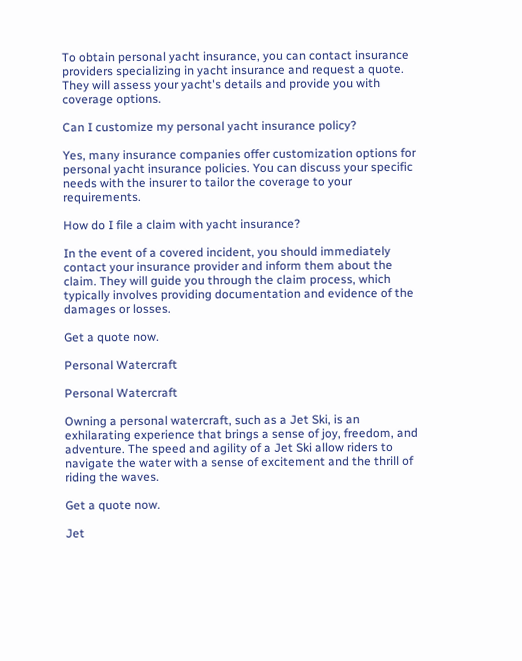To obtain personal yacht insurance, you can contact insurance providers specializing in yacht insurance and request a quote. They will assess your yacht's details and provide you with coverage options.

Can I customize my personal yacht insurance policy?

Yes, many insurance companies offer customization options for personal yacht insurance policies. You can discuss your specific needs with the insurer to tailor the coverage to your requirements.

How do I file a claim with yacht insurance?

In the event of a covered incident, you should immediately contact your insurance provider and inform them about the claim. They will guide you through the claim process, which typically involves providing documentation and evidence of the damages or losses.

Get a quote now.

Personal Watercraft

Personal Watercraft

Owning a personal watercraft, such as a Jet Ski, is an exhilarating experience that brings a sense of joy, freedom, and adventure. The speed and agility of a Jet Ski allow riders to navigate the water with a sense of excitement and the thrill of riding the waves.

Get a quote now.

Jet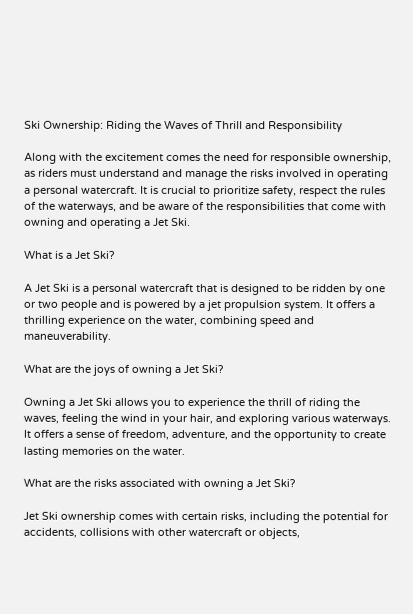Ski Ownership: Riding the Waves of Thrill and Responsibility

Along with the excitement comes the need for responsible ownership, as riders must understand and manage the risks involved in operating a personal watercraft. It is crucial to prioritize safety, respect the rules of the waterways, and be aware of the responsibilities that come with owning and operating a Jet Ski.

What is a Jet Ski?

A Jet Ski is a personal watercraft that is designed to be ridden by one or two people and is powered by a jet propulsion system. It offers a thrilling experience on the water, combining speed and maneuverability.

What are the joys of owning a Jet Ski?

Owning a Jet Ski allows you to experience the thrill of riding the waves, feeling the wind in your hair, and exploring various waterways. It offers a sense of freedom, adventure, and the opportunity to create lasting memories on the water.

What are the risks associated with owning a Jet Ski?

Jet Ski ownership comes with certain risks, including the potential for accidents, collisions with other watercraft or objects,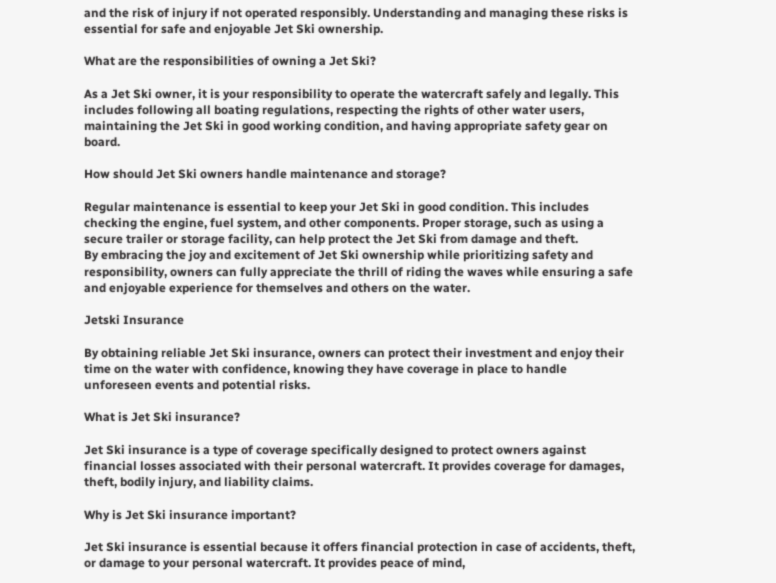and the risk of injury if not operated responsibly. Understanding and managing these risks is essential for safe and enjoyable Jet Ski ownership.

What are the responsibilities of owning a Jet Ski?

As a Jet Ski owner, it is your responsibility to operate the watercraft safely and legally. This includes following all boating regulations, respecting the rights of other water users, maintaining the Jet Ski in good working condition, and having appropriate safety gear on board.

How should Jet Ski owners handle maintenance and storage?

Regular maintenance is essential to keep your Jet Ski in good condition. This includes checking the engine, fuel system, and other components. Proper storage, such as using a secure trailer or storage facility, can help protect the Jet Ski from damage and theft.
By embracing the joy and excitement of Jet Ski ownership while prioritizing safety and responsibility, owners can fully appreciate the thrill of riding the waves while ensuring a safe and enjoyable experience for themselves and others on the water.

Jetski Insurance

By obtaining reliable Jet Ski insurance, owners can protect their investment and enjoy their time on the water with confidence, knowing they have coverage in place to handle unforeseen events and potential risks.

What is Jet Ski insurance?

Jet Ski insurance is a type of coverage specifically designed to protect owners against financial losses associated with their personal watercraft. It provides coverage for damages, theft, bodily injury, and liability claims.

Why is Jet Ski insurance important?

Jet Ski insurance is essential because it offers financial protection in case of accidents, theft, or damage to your personal watercraft. It provides peace of mind,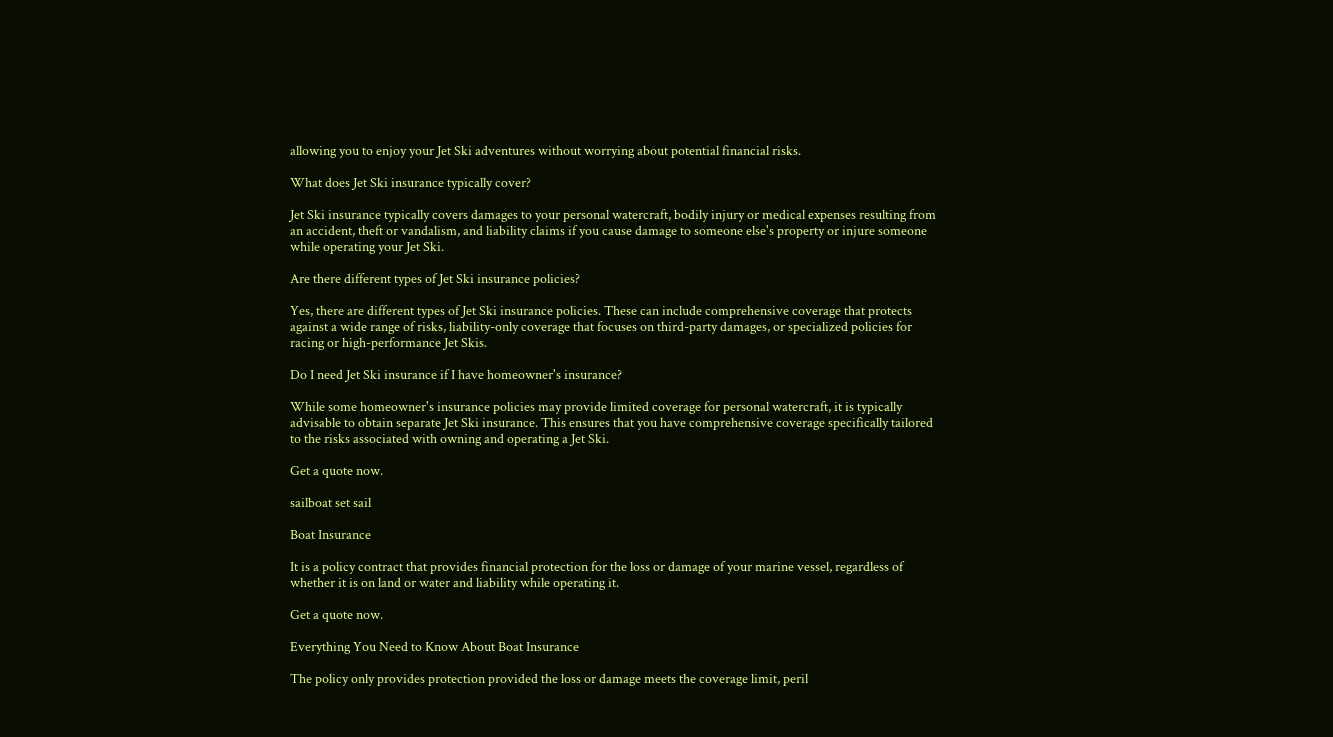allowing you to enjoy your Jet Ski adventures without worrying about potential financial risks.

What does Jet Ski insurance typically cover?

Jet Ski insurance typically covers damages to your personal watercraft, bodily injury or medical expenses resulting from an accident, theft or vandalism, and liability claims if you cause damage to someone else's property or injure someone while operating your Jet Ski.

Are there different types of Jet Ski insurance policies?

Yes, there are different types of Jet Ski insurance policies. These can include comprehensive coverage that protects against a wide range of risks, liability-only coverage that focuses on third-party damages, or specialized policies for racing or high-performance Jet Skis.

Do I need Jet Ski insurance if I have homeowner's insurance?

While some homeowner's insurance policies may provide limited coverage for personal watercraft, it is typically advisable to obtain separate Jet Ski insurance. This ensures that you have comprehensive coverage specifically tailored to the risks associated with owning and operating a Jet Ski.

Get a quote now.

sailboat set sail

Boat Insurance

It is a policy contract that provides financial protection for the loss or damage of your marine vessel, regardless of whether it is on land or water and liability while operating it.

Get a quote now.

Everything You Need to Know About Boat Insurance

The policy only provides protection provided the loss or damage meets the coverage limit, peril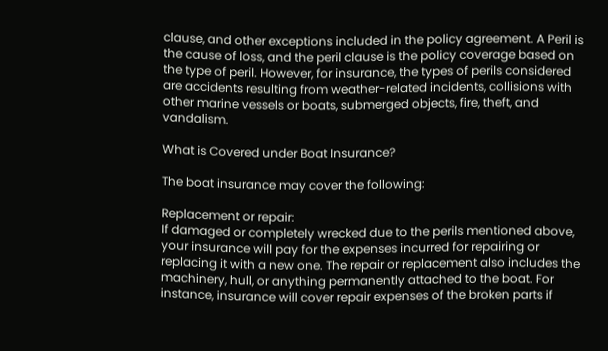clause, and other exceptions included in the policy agreement. A Peril is the cause of loss, and the peril clause is the policy coverage based on the type of peril. However, for insurance, the types of perils considered are accidents resulting from weather-related incidents, collisions with other marine vessels or boats, submerged objects, fire, theft, and vandalism.

What is Covered under Boat Insurance?

The boat insurance may cover the following:

Replacement or repair:
If damaged or completely wrecked due to the perils mentioned above, your insurance will pay for the expenses incurred for repairing or replacing it with a new one. The repair or replacement also includes the machinery, hull, or anything permanently attached to the boat. For instance, insurance will cover repair expenses of the broken parts if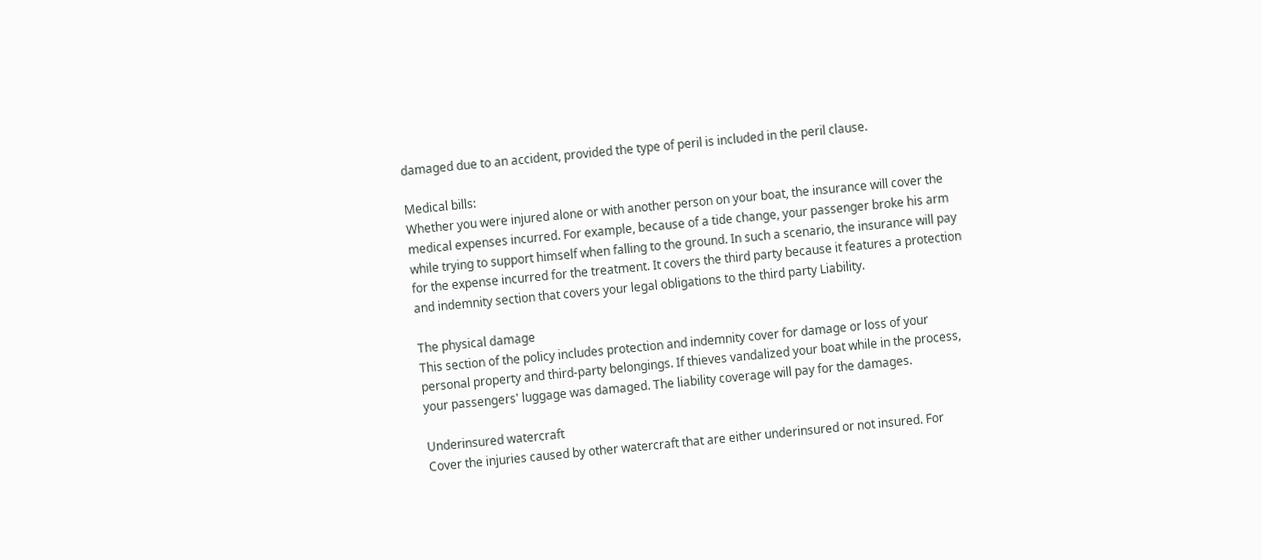damaged due to an accident, provided the type of peril is included in the peril clause.

Medical bills:
Whether you were injured alone or with another person on your boat, the insurance will cover the medical expenses incurred. For example, because of a tide change, your passenger broke his arm while trying to support himself when falling to the ground. In such a scenario, the insurance will pay for the expense incurred for the treatment. It covers the third party because it features a protection and indemnity section that covers your legal obligations to the third party Liability.

The physical damage
This section of the policy includes protection and indemnity cover for damage or loss of your personal property and third-party belongings. If thieves vandalized your boat while in the process, your passengers' luggage was damaged. The liability coverage will pay for the damages.

Underinsured watercraft
Cover the injuries caused by other watercraft that are either underinsured or not insured. For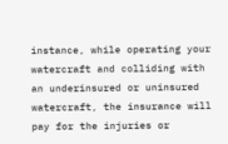instance, while operating your watercraft and colliding with an underinsured or uninsured watercraft, the insurance will pay for the injuries or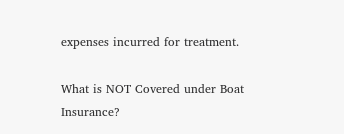expenses incurred for treatment.

What is NOT Covered under Boat Insurance?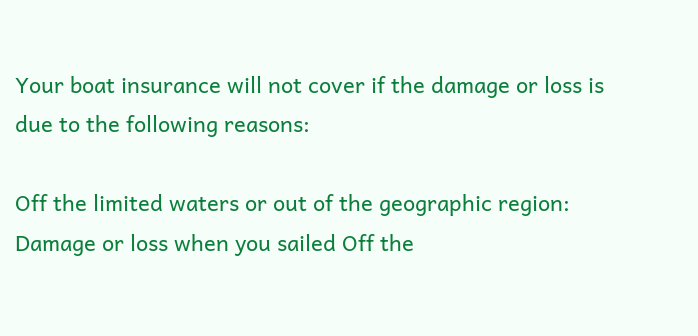Your boat insurance will not cover if the damage or loss is due to the following reasons:

Off the limited waters or out of the geographic region:
Damage or loss when you sailed Off the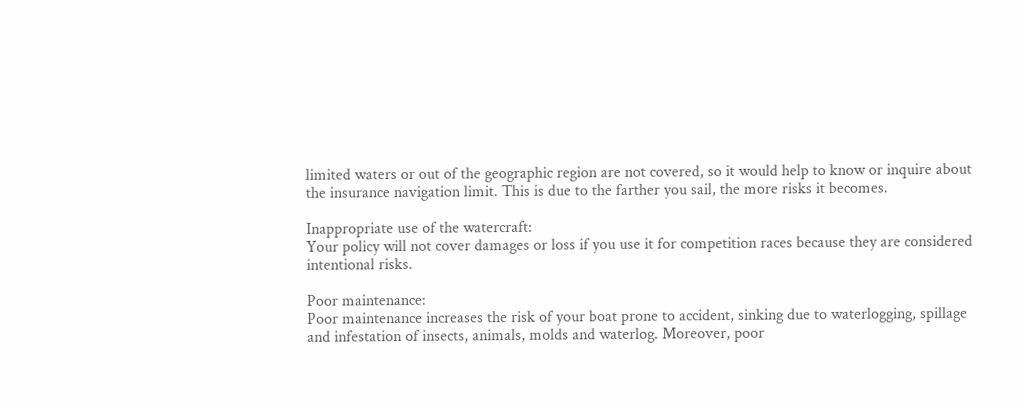limited waters or out of the geographic region are not covered, so it would help to know or inquire about the insurance navigation limit. This is due to the farther you sail, the more risks it becomes.

Inappropriate use of the watercraft:
Your policy will not cover damages or loss if you use it for competition races because they are considered intentional risks.

Poor maintenance:
Poor maintenance increases the risk of your boat prone to accident, sinking due to waterlogging, spillage and infestation of insects, animals, molds and waterlog. Moreover, poor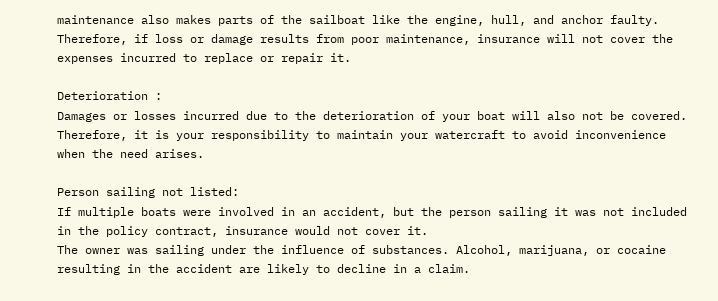maintenance also makes parts of the sailboat like the engine, hull, and anchor faulty. Therefore, if loss or damage results from poor maintenance, insurance will not cover the expenses incurred to replace or repair it.

Deterioration :
Damages or losses incurred due to the deterioration of your boat will also not be covered. Therefore, it is your responsibility to maintain your watercraft to avoid inconvenience when the need arises.

Person sailing not listed:
If multiple boats were involved in an accident, but the person sailing it was not included in the policy contract, insurance would not cover it.
The owner was sailing under the influence of substances. Alcohol, marijuana, or cocaine resulting in the accident are likely to decline in a claim.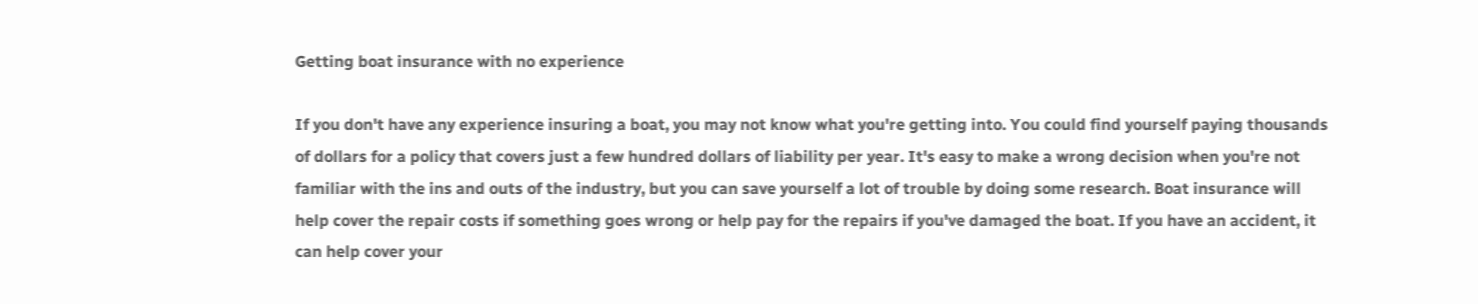Getting boat insurance with no experience

If you don't have any experience insuring a boat, you may not know what you're getting into. You could find yourself paying thousands of dollars for a policy that covers just a few hundred dollars of liability per year. It's easy to make a wrong decision when you're not familiar with the ins and outs of the industry, but you can save yourself a lot of trouble by doing some research. Boat insurance will help cover the repair costs if something goes wrong or help pay for the repairs if you've damaged the boat. If you have an accident, it can help cover your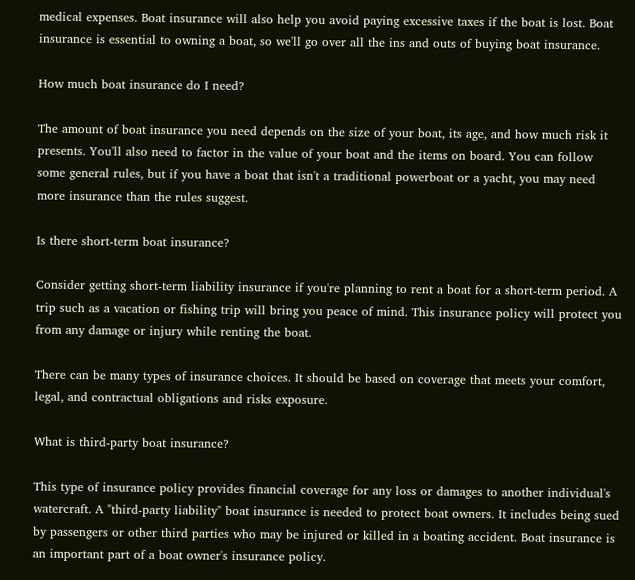medical expenses. Boat insurance will also help you avoid paying excessive taxes if the boat is lost. Boat insurance is essential to owning a boat, so we'll go over all the ins and outs of buying boat insurance.

How much boat insurance do I need?

The amount of boat insurance you need depends on the size of your boat, its age, and how much risk it presents. You'll also need to factor in the value of your boat and the items on board. You can follow some general rules, but if you have a boat that isn't a traditional powerboat or a yacht, you may need more insurance than the rules suggest.

Is there short-term boat insurance?

Consider getting short-term liability insurance if you're planning to rent a boat for a short-term period. A trip such as a vacation or fishing trip will bring you peace of mind. This insurance policy will protect you from any damage or injury while renting the boat.

There can be many types of insurance choices. It should be based on coverage that meets your comfort, legal, and contractual obligations and risks exposure.

What is third-party boat insurance?

This type of insurance policy provides financial coverage for any loss or damages to another individual's watercraft. A "third-party liability" boat insurance is needed to protect boat owners. It includes being sued by passengers or other third parties who may be injured or killed in a boating accident. Boat insurance is an important part of a boat owner's insurance policy.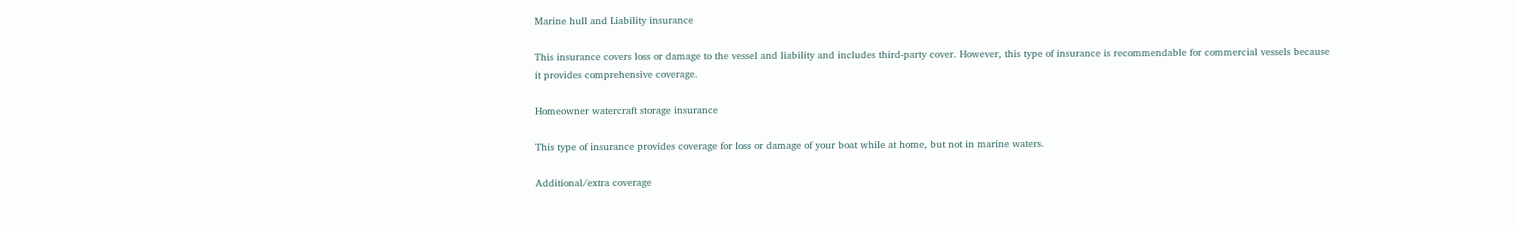Marine hull and Liability insurance

This insurance covers loss or damage to the vessel and liability and includes third-party cover. However, this type of insurance is recommendable for commercial vessels because it provides comprehensive coverage.

Homeowner watercraft storage insurance

This type of insurance provides coverage for loss or damage of your boat while at home, but not in marine waters.

Additional/extra coverage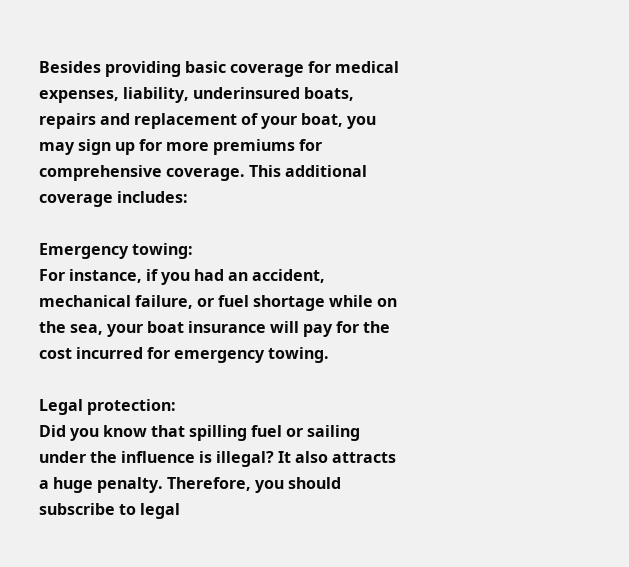Besides providing basic coverage for medical expenses, liability, underinsured boats, repairs and replacement of your boat, you may sign up for more premiums for comprehensive coverage. This additional coverage includes:

Emergency towing:
For instance, if you had an accident, mechanical failure, or fuel shortage while on the sea, your boat insurance will pay for the cost incurred for emergency towing.

Legal protection:
Did you know that spilling fuel or sailing under the influence is illegal? It also attracts a huge penalty. Therefore, you should subscribe to legal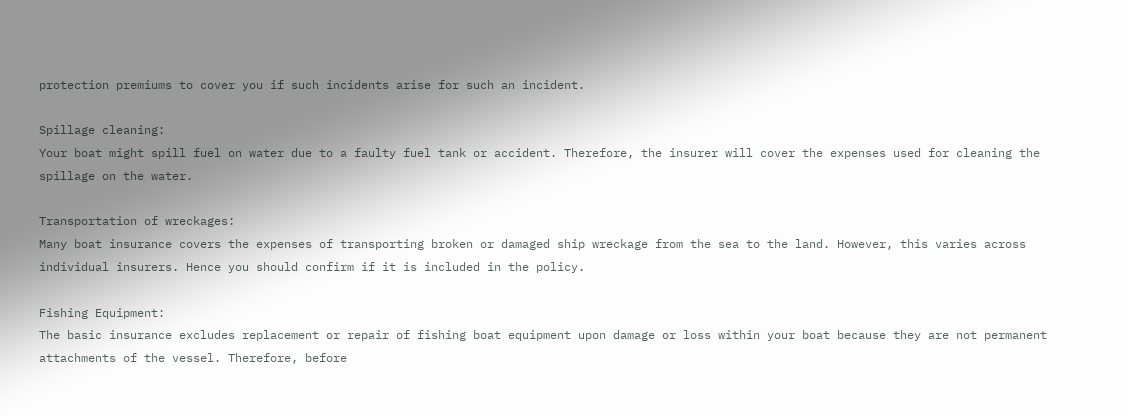protection premiums to cover you if such incidents arise for such an incident.

Spillage cleaning:
Your boat might spill fuel on water due to a faulty fuel tank or accident. Therefore, the insurer will cover the expenses used for cleaning the spillage on the water.

Transportation of wreckages:
Many boat insurance covers the expenses of transporting broken or damaged ship wreckage from the sea to the land. However, this varies across individual insurers. Hence you should confirm if it is included in the policy.

Fishing Equipment:
The basic insurance excludes replacement or repair of fishing boat equipment upon damage or loss within your boat because they are not permanent attachments of the vessel. Therefore, before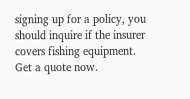signing up for a policy, you should inquire if the insurer covers fishing equipment.
Get a quote now.